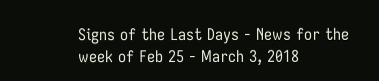Signs of the Last Days - News for the week of Feb 25 - March 3, 2018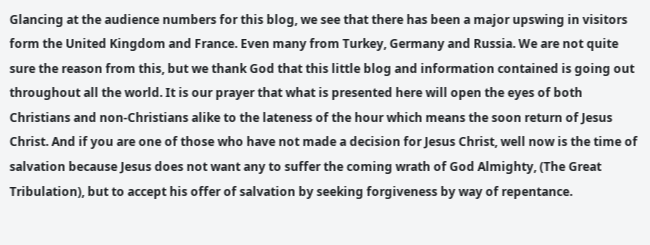Glancing at the audience numbers for this blog, we see that there has been a major upswing in visitors form the United Kingdom and France. Even many from Turkey, Germany and Russia. We are not quite sure the reason from this, but we thank God that this little blog and information contained is going out throughout all the world. It is our prayer that what is presented here will open the eyes of both Christians and non-Christians alike to the lateness of the hour which means the soon return of Jesus Christ. And if you are one of those who have not made a decision for Jesus Christ, well now is the time of salvation because Jesus does not want any to suffer the coming wrath of God Almighty, (The Great Tribulation), but to accept his offer of salvation by seeking forgiveness by way of repentance.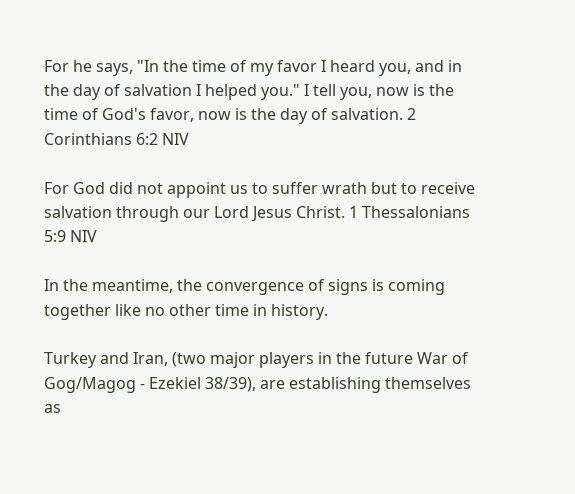For he says, "In the time of my favor I heard you, and in the day of salvation I helped you." I tell you, now is the time of God's favor, now is the day of salvation. 2 Corinthians 6:2 NIV

For God did not appoint us to suffer wrath but to receive salvation through our Lord Jesus Christ. 1 Thessalonians 5:9 NIV

In the meantime, the convergence of signs is coming together like no other time in history.

Turkey and Iran, (two major players in the future War of Gog/Magog - Ezekiel 38/39), are establishing themselves as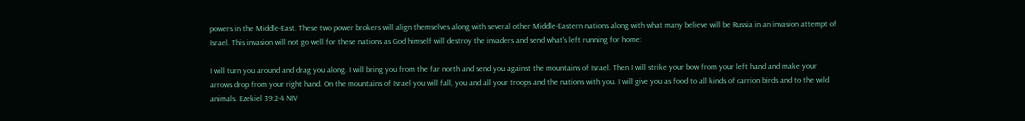powers in the Middle-East. These two power brokers will align themselves along with several other Middle-Eastern nations along with what many believe will be Russia in an invasion attempt of Israel. This invasion will not go well for these nations as God himself will destroy the invaders and send what's left running for home:

I will turn you around and drag you along. I will bring you from the far north and send you against the mountains of Israel. Then I will strike your bow from your left hand and make your arrows drop from your right hand. On the mountains of Israel you will fall, you and all your troops and the nations with you. I will give you as food to all kinds of carrion birds and to the wild animals. Ezekiel 39:2-4 NIV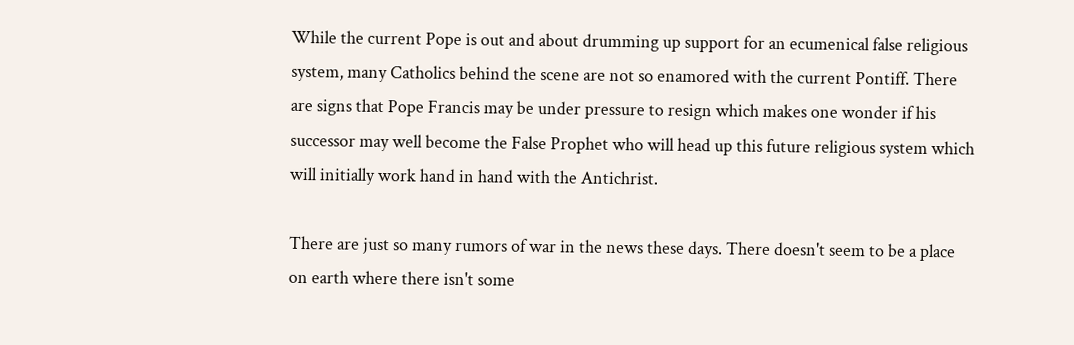While the current Pope is out and about drumming up support for an ecumenical false religious system, many Catholics behind the scene are not so enamored with the current Pontiff. There are signs that Pope Francis may be under pressure to resign which makes one wonder if his successor may well become the False Prophet who will head up this future religious system which will initially work hand in hand with the Antichrist.

There are just so many rumors of war in the news these days. There doesn't seem to be a place on earth where there isn't some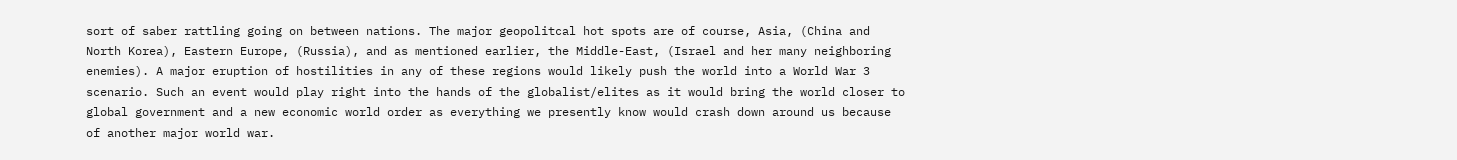sort of saber rattling going on between nations. The major geopolitcal hot spots are of course, Asia, (China and North Korea), Eastern Europe, (Russia), and as mentioned earlier, the Middle-East, (Israel and her many neighboring enemies). A major eruption of hostilities in any of these regions would likely push the world into a World War 3 scenario. Such an event would play right into the hands of the globalist/elites as it would bring the world closer to global government and a new economic world order as everything we presently know would crash down around us because of another major world war.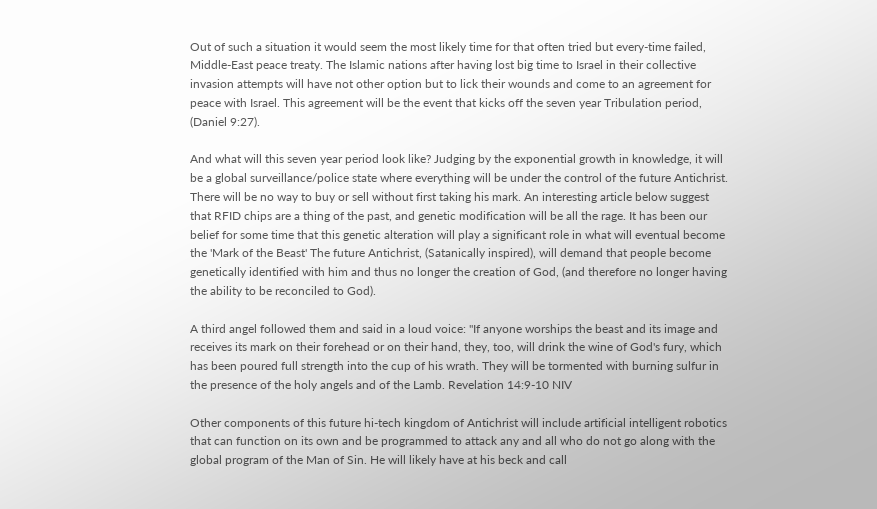Out of such a situation it would seem the most likely time for that often tried but every-time failed, Middle-East peace treaty. The Islamic nations after having lost big time to Israel in their collective invasion attempts will have not other option but to lick their wounds and come to an agreement for peace with Israel. This agreement will be the event that kicks off the seven year Tribulation period, (Daniel 9:27).

And what will this seven year period look like? Judging by the exponential growth in knowledge, it will be a global surveillance/police state where everything will be under the control of the future Antichrist. There will be no way to buy or sell without first taking his mark. An interesting article below suggest that RFID chips are a thing of the past, and genetic modification will be all the rage. It has been our belief for some time that this genetic alteration will play a significant role in what will eventual become the 'Mark of the Beast' The future Antichrist, (Satanically inspired), will demand that people become genetically identified with him and thus no longer the creation of God, (and therefore no longer having the ability to be reconciled to God).

A third angel followed them and said in a loud voice: "If anyone worships the beast and its image and receives its mark on their forehead or on their hand, they, too, will drink the wine of God's fury, which has been poured full strength into the cup of his wrath. They will be tormented with burning sulfur in the presence of the holy angels and of the Lamb. Revelation 14:9-10 NIV

Other components of this future hi-tech kingdom of Antichrist will include artificial intelligent robotics that can function on its own and be programmed to attack any and all who do not go along with the global program of the Man of Sin. He will likely have at his beck and call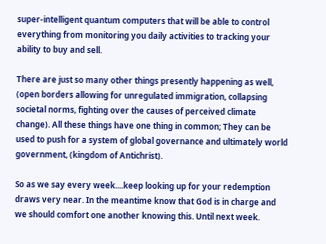super-intelligent quantum computers that will be able to control everything from monitoring you daily activities to tracking your ability to buy and sell.

There are just so many other things presently happening as well, (open borders allowing for unregulated immigration, collapsing societal norms, fighting over the causes of perceived climate change). All these things have one thing in common; They can be used to push for a system of global governance and ultimately world government, (kingdom of Antichrist).

So as we say every week....keep looking up for your redemption draws very near. In the meantime know that God is in charge and we should comfort one another knowing this. Until next week.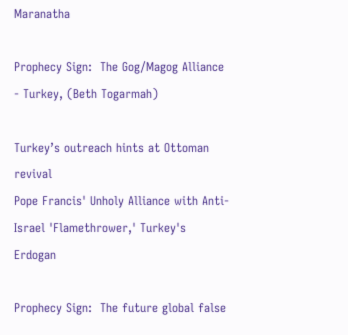Maranatha

Prophecy Sign:  The Gog/Magog Alliance - Turkey, (Beth Togarmah)

Turkey’s outreach hints at Ottoman revival
Pope Francis' Unholy Alliance with Anti-Israel 'Flamethrower,' Turkey's Erdogan

Prophecy Sign:  The future global false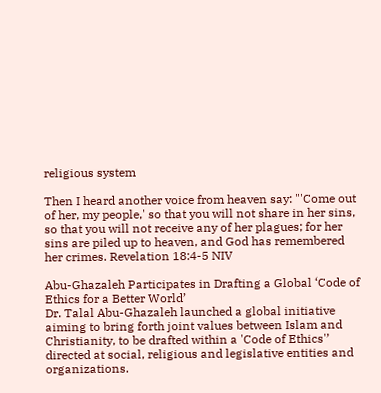religious system

Then I heard another voice from heaven say: "'Come out of her, my people,' so that you will not share in her sins, so that you will not receive any of her plagues; for her sins are piled up to heaven, and God has remembered her crimes. Revelation 18:4-5 NIV

Abu-Ghazaleh Participates in Drafting a Global ‘Code of Ethics for a Better World’
Dr. Talal Abu-Ghazaleh launched a global initiative aiming to bring forth joint values between Islam and Christianity, to be drafted within a 'Code of Ethics'’ directed at social, religious and legislative entities and organizations.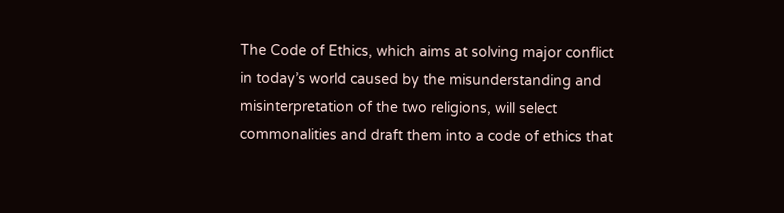The Code of Ethics, which aims at solving major conflict in today’s world caused by the misunderstanding and misinterpretation of the two religions, will select commonalities and draft them into a code of ethics that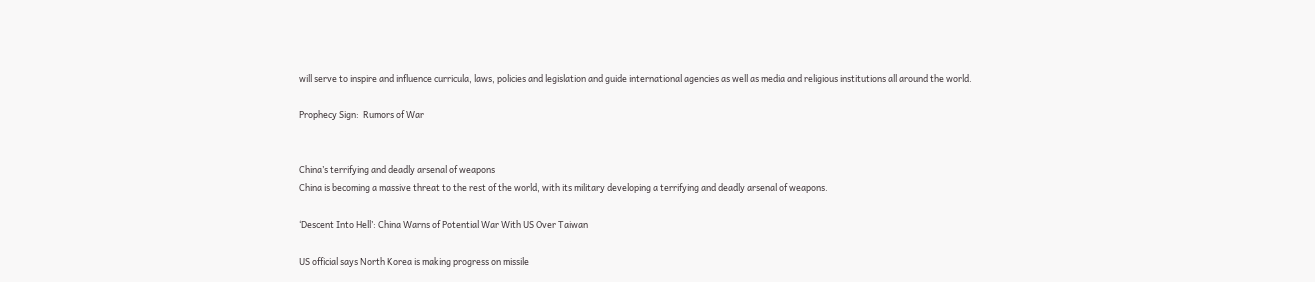will serve to inspire and influence curricula, laws, policies and legislation and guide international agencies as well as media and religious institutions all around the world.

Prophecy Sign:  Rumors of War


China’s terrifying and deadly arsenal of weapons
China is becoming a massive threat to the rest of the world, with its military developing a terrifying and deadly arsenal of weapons.

‘Descent Into Hell’: China Warns of Potential War With US Over Taiwan

US official says North Korea is making progress on missile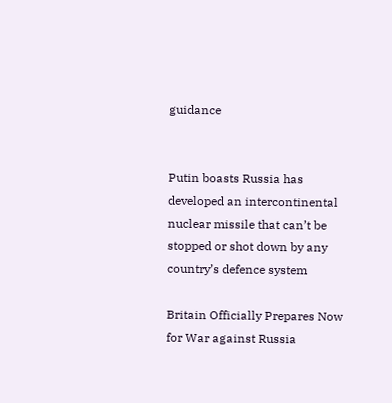guidance


Putin boasts Russia has developed an intercontinental nuclear missile that can’t be stopped or shot down by any country’s defence system

Britain Officially Prepares Now for War against Russia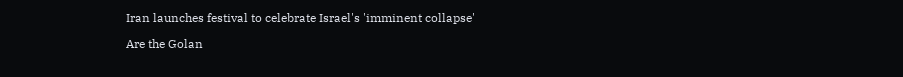Iran launches festival to celebrate Israel's 'imminent collapse'

Are the Golan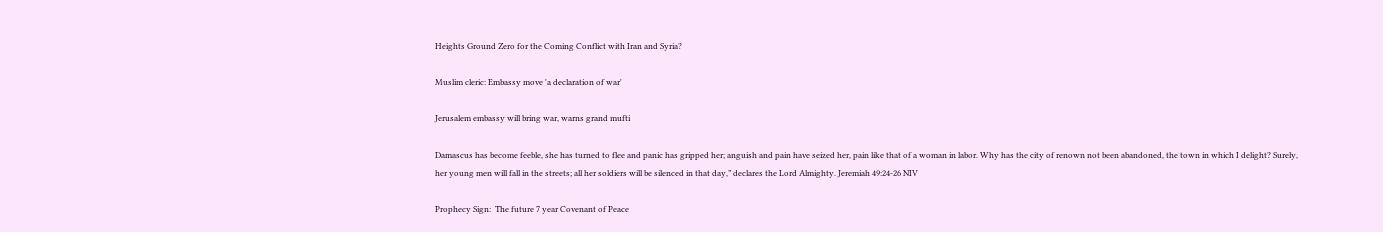Heights Ground Zero for the Coming Conflict with Iran and Syria?

Muslim cleric: Embassy move 'a declaration of war'

Jerusalem embassy will bring war, warns grand mufti

Damascus has become feeble, she has turned to flee and panic has gripped her; anguish and pain have seized her, pain like that of a woman in labor. Why has the city of renown not been abandoned, the town in which I delight? Surely, her young men will fall in the streets; all her soldiers will be silenced in that day,” declares the Lord Almighty. Jeremiah 49:24-26 NIV

Prophecy Sign:  The future 7 year Covenant of Peace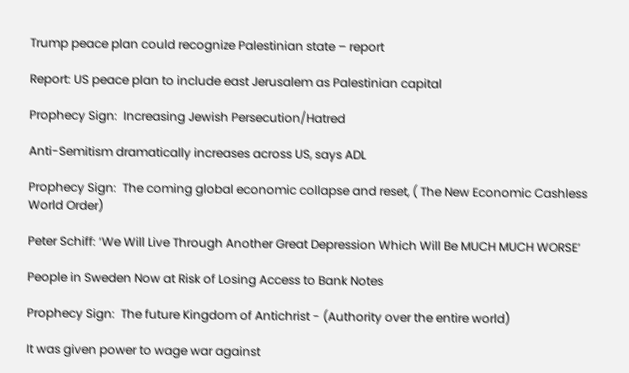Trump peace plan could recognize Palestinian state – report

Report: US peace plan to include east Jerusalem as Palestinian capital

Prophecy Sign:  Increasing Jewish Persecution/Hatred

Anti-Semitism dramatically increases across US, says ADL

Prophecy Sign:  The coming global economic collapse and reset, ( The New Economic Cashless World Order)

Peter Schiff: ‘We Will Live Through Another Great Depression Which Will Be MUCH MUCH WORSE’

People in Sweden Now at Risk of Losing Access to Bank Notes

Prophecy Sign:  The future Kingdom of Antichrist - (Authority over the entire world)

It was given power to wage war against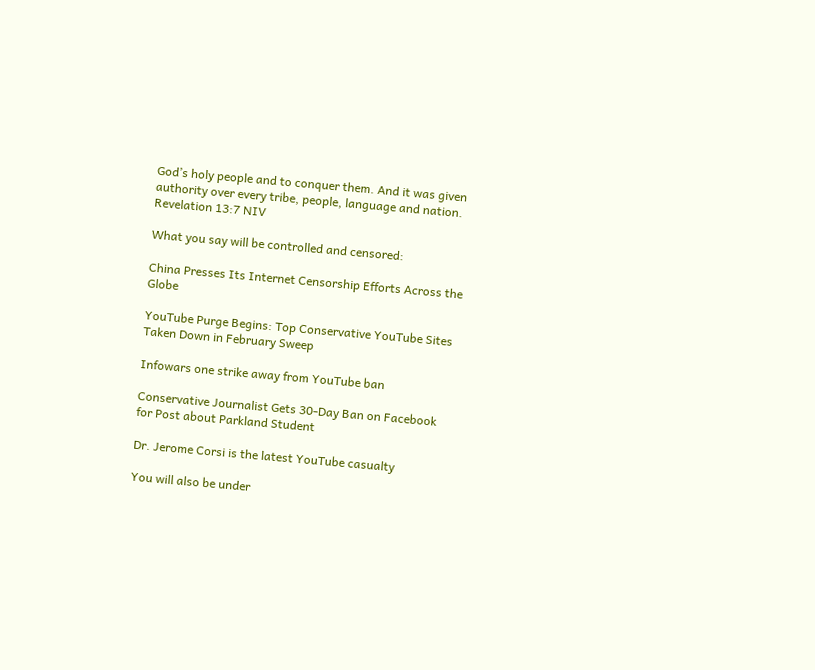God’s holy people and to conquer them. And it was given authority over every tribe, people, language and nation. Revelation 13:7 NIV

What you say will be controlled and censored:

China Presses Its Internet Censorship Efforts Across the Globe

YouTube Purge Begins: Top Conservative YouTube Sites Taken Down in February Sweep

Infowars one strike away from YouTube ban

Conservative Journalist Gets 30-Day Ban on Facebook for Post about Parkland Student

Dr. Jerome Corsi is the latest YouTube casualty

You will also be under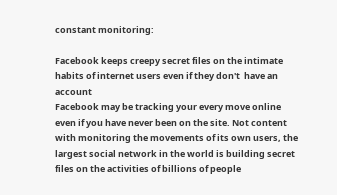constant monitoring:

Facebook keeps creepy secret files on the intimate habits of internet users even if they don't  have an account
Facebook may be tracking your every move online even if you have never been on the site. Not content with monitoring the movements of its own users, the largest social network in the world is building secret files on the activities of billions of people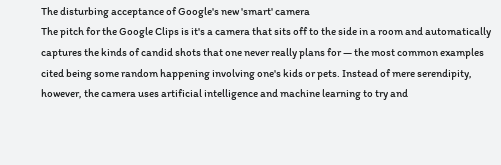The disturbing acceptance of Google's new 'smart' camera
The pitch for the Google Clips is it's a camera that sits off to the side in a room and automatically captures the kinds of candid shots that one never really plans for — the most common examples cited being some random happening involving one's kids or pets. Instead of mere serendipity, however, the camera uses artificial intelligence and machine learning to try and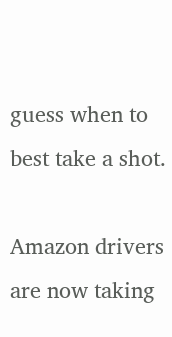guess when to best take a shot.

Amazon drivers are now taking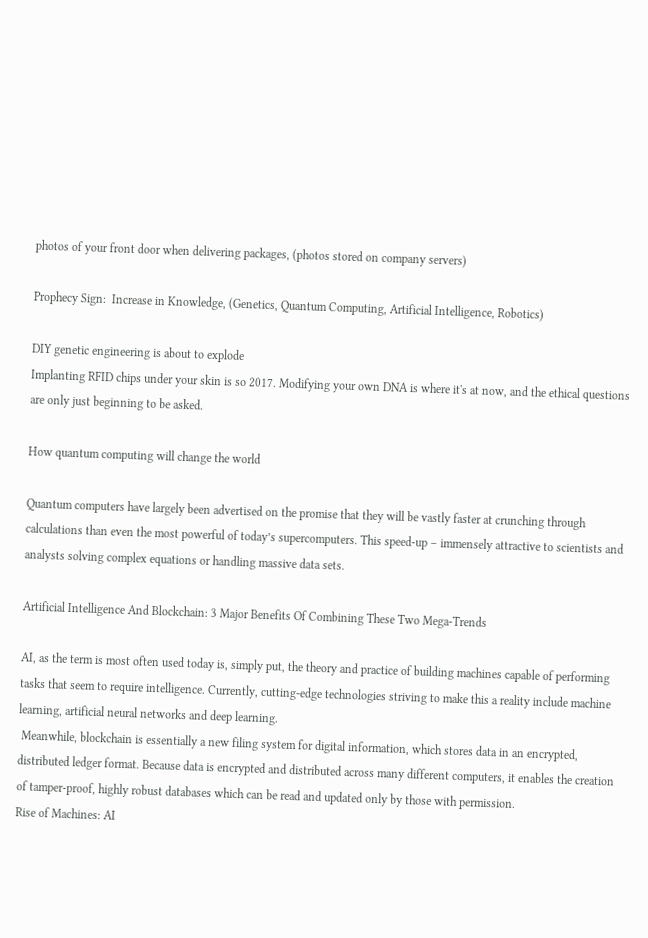photos of your front door when delivering packages, (photos stored on company servers)

Prophecy Sign:  Increase in Knowledge, (Genetics, Quantum Computing, Artificial Intelligence, Robotics)

DIY genetic engineering is about to explode
Implanting RFID chips under your skin is so 2017. Modifying your own DNA is where it's at now, and the ethical questions are only just beginning to be asked.

How quantum computing will change the world

Quantum computers have largely been advertised on the promise that they will be vastly faster at crunching through calculations than even the most powerful of today’s supercomputers. This speed-up – immensely attractive to scientists and analysts solving complex equations or handling massive data sets.

Artificial Intelligence And Blockchain: 3 Major Benefits Of Combining These Two Mega-Trends

AI, as the term is most often used today is, simply put, the theory and practice of building machines capable of performing tasks that seem to require intelligence. Currently, cutting-edge technologies striving to make this a reality include machine learning, artificial neural networks and deep learning.
 Meanwhile, blockchain is essentially a new filing system for digital information, which stores data in an encrypted, distributed ledger format. Because data is encrypted and distributed across many different computers, it enables the creation of tamper-proof, highly robust databases which can be read and updated only by those with permission.
Rise of Machines: AI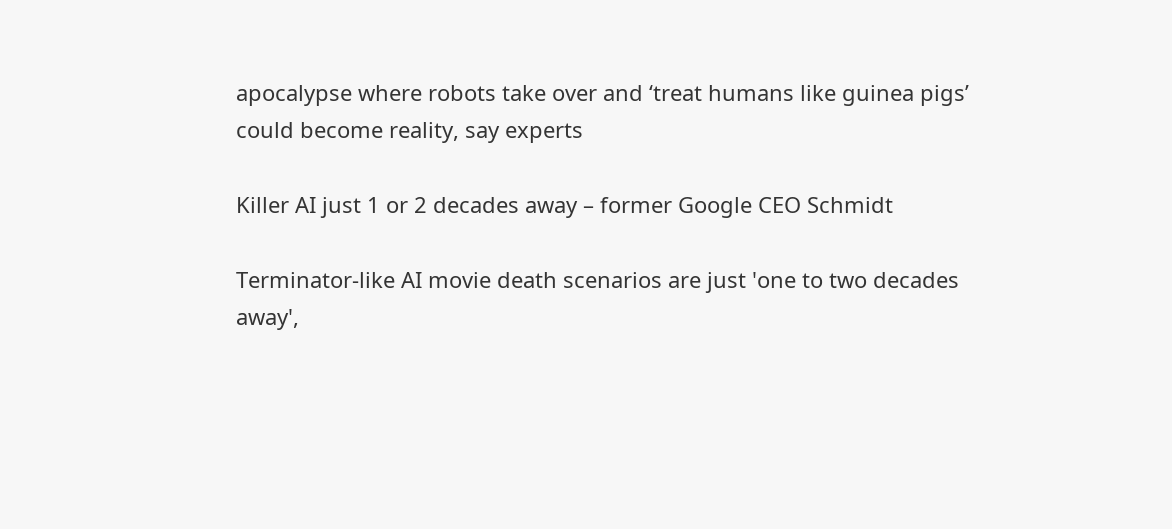apocalypse where robots take over and ‘treat humans like guinea pigs’ could become reality, say experts

Killer AI just 1 or 2 decades away – former Google CEO Schmidt

Terminator-like AI movie death scenarios are just 'one to two decades away',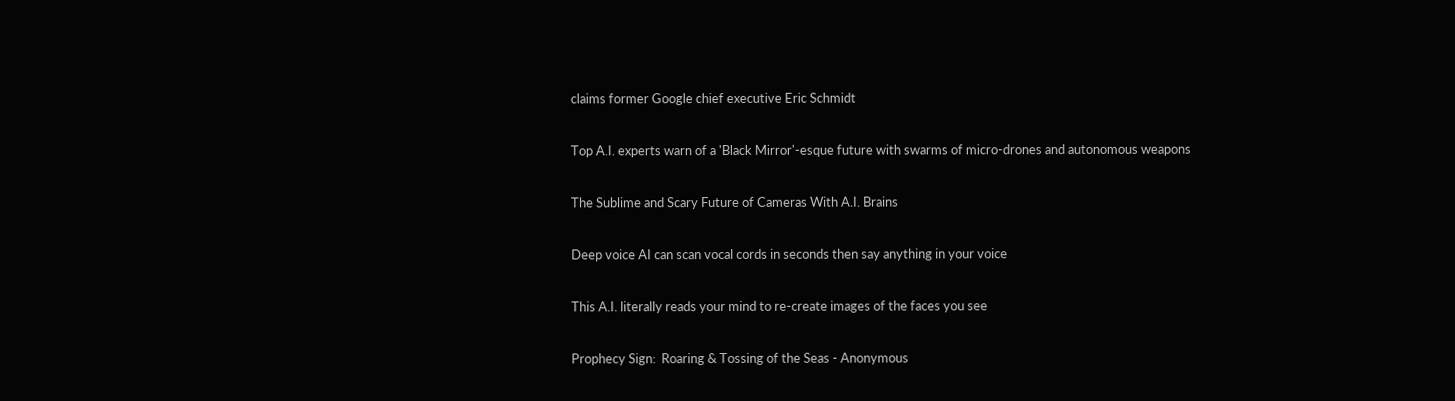claims former Google chief executive Eric Schmidt

Top A.I. experts warn of a 'Black Mirror'-esque future with swarms of micro-drones and autonomous weapons

The Sublime and Scary Future of Cameras With A.I. Brains

Deep voice AI can scan vocal cords in seconds then say anything in your voice

This A.I. literally reads your mind to re-create images of the faces you see

Prophecy Sign:  Roaring & Tossing of the Seas - Anonymous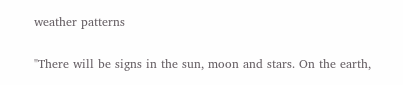weather patterns

"There will be signs in the sun, moon and stars. On the earth,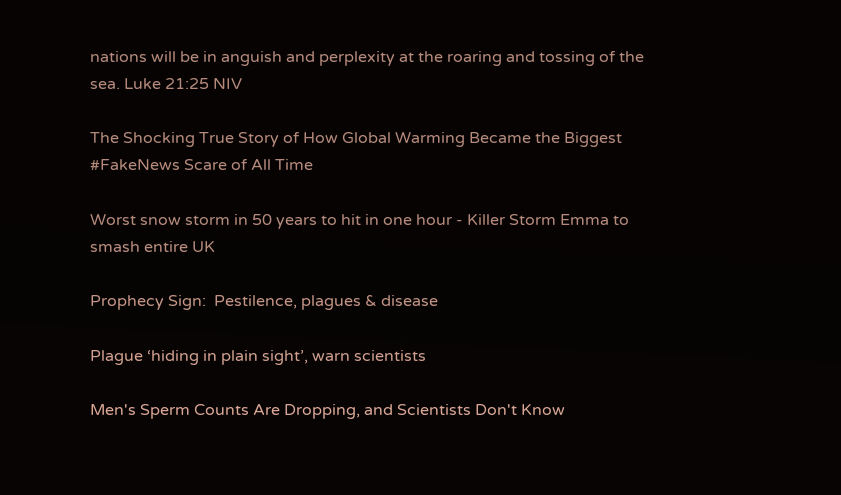nations will be in anguish and perplexity at the roaring and tossing of the sea. Luke 21:25 NIV

The Shocking True Story of How Global Warming Became the Biggest #FakeNews Scare of All Time

Worst snow storm in 50 years to hit in one hour - Killer Storm Emma to smash entire UK

Prophecy Sign:  Pestilence, plagues & disease

Plague ‘hiding in plain sight’, warn scientists

Men's Sperm Counts Are Dropping, and Scientists Don't Know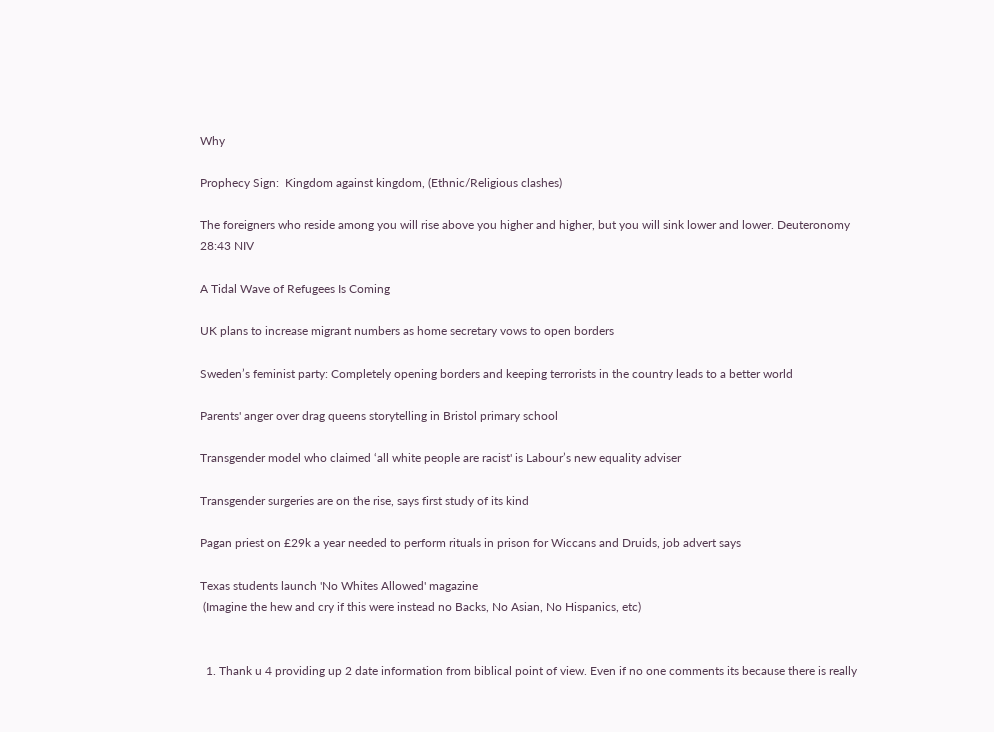Why

Prophecy Sign:  Kingdom against kingdom, (Ethnic/Religious clashes)

The foreigners who reside among you will rise above you higher and higher, but you will sink lower and lower. Deuteronomy 28:43 NIV

A Tidal Wave of Refugees Is Coming

UK plans to increase migrant numbers as home secretary vows to open borders

Sweden’s feminist party: Completely opening borders and keeping terrorists in the country leads to a better world

Parents' anger over drag queens storytelling in Bristol primary school

Transgender model who claimed ‘all white people are racist' is Labour’s new equality adviser

Transgender surgeries are on the rise, says first study of its kind

Pagan priest on £29k a year needed to perform rituals in prison for Wiccans and Druids, job advert says

Texas students launch 'No Whites Allowed' magazine
 (Imagine the hew and cry if this were instead no Backs, No Asian, No Hispanics, etc)


  1. Thank u 4 providing up 2 date information from biblical point of view. Even if no one comments its because there is really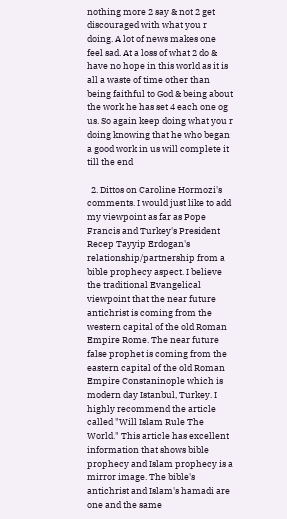nothing more 2 say & not 2 get discouraged with what you r doing. A lot of news makes one feel sad. At a loss of what 2 do & have no hope in this world as it is all a waste of time other than being faithful to God & being about the work he has set 4 each one og us. So again keep doing what you r doing knowing that he who began a good work in us will complete it till the end

  2. Dittos on Caroline Hormozi's comments. I would just like to add my viewpoint as far as Pope Francis and Turkey's President Recep Tayyip Erdogan's relationship/partnership from a bible prophecy aspect. I believe the traditional Evangelical viewpoint that the near future antichrist is coming from the western capital of the old Roman Empire Rome. The near future false prophet is coming from the eastern capital of the old Roman Empire Constaninople which is modern day Istanbul, Turkey. I highly recommend the article called "Will Islam Rule The World." This article has excellent information that shows bible prophecy and Islam prophecy is a mirror image. The bible's antichrist and Islam's hamadi are one and the same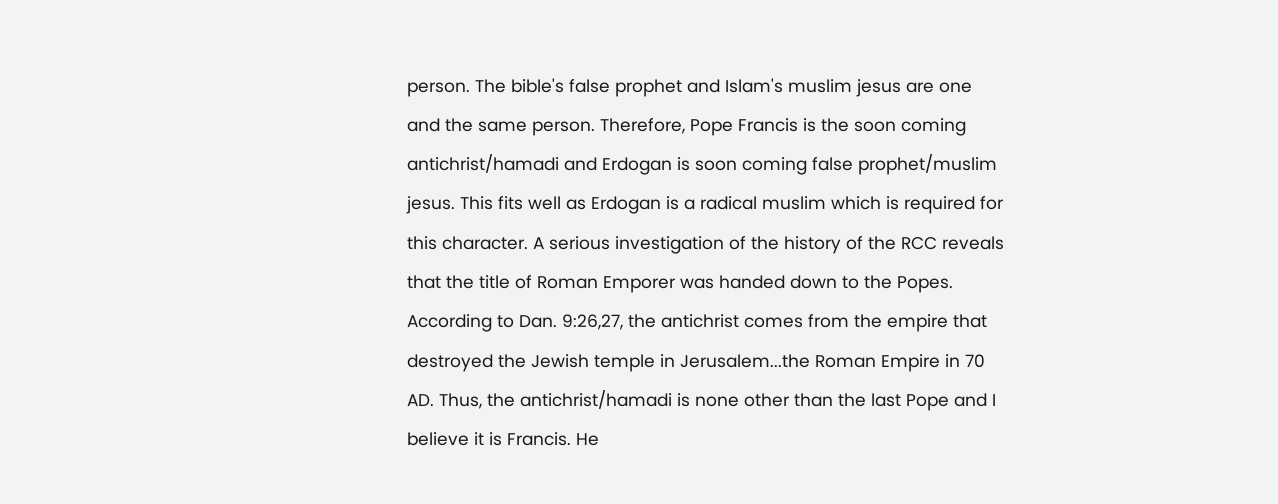person. The bible's false prophet and Islam's muslim jesus are one and the same person. Therefore, Pope Francis is the soon coming antichrist/hamadi and Erdogan is soon coming false prophet/muslim jesus. This fits well as Erdogan is a radical muslim which is required for this character. A serious investigation of the history of the RCC reveals that the title of Roman Emporer was handed down to the Popes. According to Dan. 9:26,27, the antichrist comes from the empire that destroyed the Jewish temple in Jerusalem...the Roman Empire in 70 AD. Thus, the antichrist/hamadi is none other than the last Pope and I believe it is Francis. He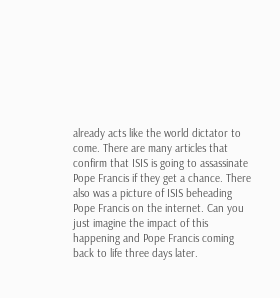already acts like the world dictator to come. There are many articles that confirm that ISIS is going to assassinate Pope Francis if they get a chance. There also was a picture of ISIS beheading Pope Francis on the internet. Can you just imagine the impact of this happening and Pope Francis coming back to life three days later.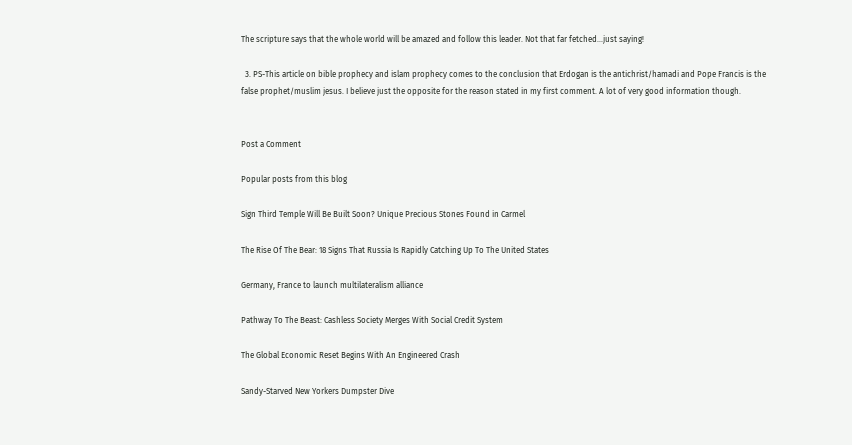The scripture says that the whole world will be amazed and follow this leader. Not that far fetched...just saying!

  3. PS-This article on bible prophecy and islam prophecy comes to the conclusion that Erdogan is the antichrist/hamadi and Pope Francis is the false prophet/muslim jesus. I believe just the opposite for the reason stated in my first comment. A lot of very good information though.


Post a Comment

Popular posts from this blog

Sign Third Temple Will Be Built Soon? Unique Precious Stones Found in Carmel

The Rise Of The Bear: 18 Signs That Russia Is Rapidly Catching Up To The United States

Germany, France to launch multilateralism alliance

Pathway To The Beast: Cashless Society Merges With Social Credit System

The Global Economic Reset Begins With An Engineered Crash

Sandy-Starved New Yorkers Dumpster Dive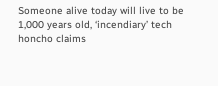Someone alive today will live to be 1,000 years old, ‘incendiary’ tech honcho claims